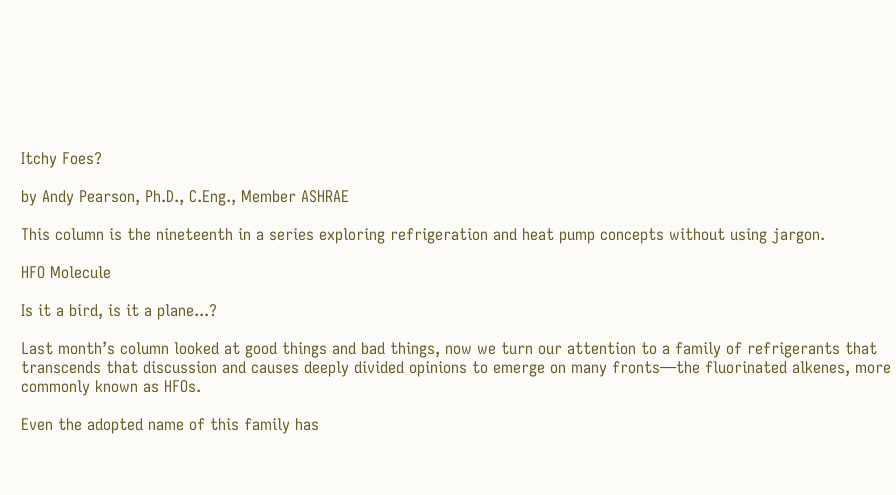Itchy Foes?

by Andy Pearson, Ph.D., C.Eng., Member ASHRAE

This column is the nineteenth in a series exploring refrigeration and heat pump concepts without using jargon.

HFO Molecule

Is it a bird, is it a plane...?

Last month’s column looked at good things and bad things, now we turn our attention to a family of refrigerants that transcends that discussion and causes deeply divided opinions to emerge on many fronts—the fluorinated alkenes, more commonly known as HFOs.

Even the adopted name of this family has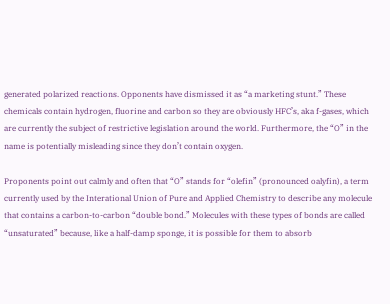generated polarized reactions. Opponents have dismissed it as “a marketing stunt.” These chemicals contain hydrogen, fluorine and carbon so they are obviously HFC’s, aka f-gases, which are currently the subject of restrictive legislation around the world. Furthermore, the “O” in the name is potentially misleading since they don’t contain oxygen.

Proponents point out calmly and often that “O” stands for “olefin” (pronounced oalyfin), a term currently used by the Interational Union of Pure and Applied Chemistry to describe any molecule that contains a carbon-to-carbon “double bond.” Molecules with these types of bonds are called “unsaturated” because, like a half-damp sponge, it is possible for them to absorb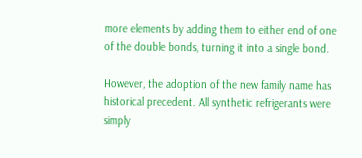more elements by adding them to either end of one of the double bonds, turning it into a single bond.

However, the adoption of the new family name has historical precedent. All synthetic refrigerants were simply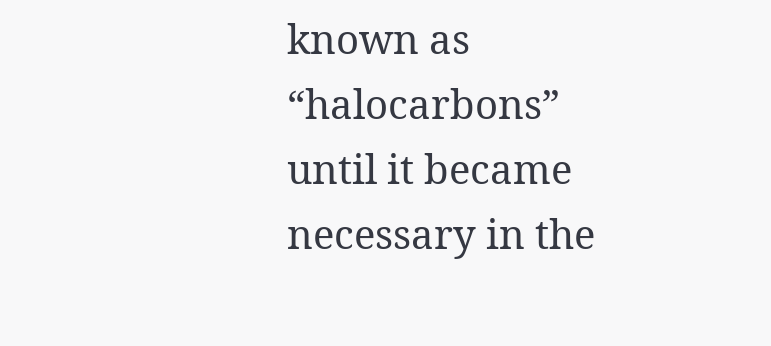known as “halocarbons” until it became necessary in the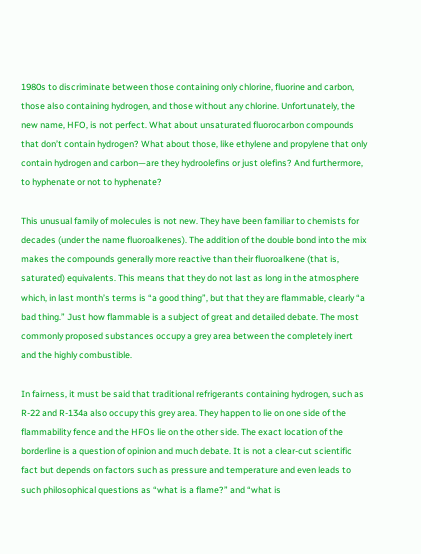1980s to discriminate between those containing only chlorine, fluorine and carbon, those also containing hydrogen, and those without any chlorine. Unfortunately, the new name, HFO, is not perfect. What about unsaturated fluorocarbon compounds that don’t contain hydrogen? What about those, like ethylene and propylene that only contain hydrogen and carbon—are they hydroolefins or just olefins? And furthermore, to hyphenate or not to hyphenate?

This unusual family of molecules is not new. They have been familiar to chemists for decades (under the name fluoroalkenes). The addition of the double bond into the mix makes the compounds generally more reactive than their fluoroalkene (that is, saturated) equivalents. This means that they do not last as long in the atmosphere which, in last month’s terms is “a good thing”, but that they are flammable, clearly “a bad thing.” Just how flammable is a subject of great and detailed debate. The most commonly proposed substances occupy a grey area between the completely inert and the highly combustible.

In fairness, it must be said that traditional refrigerants containing hydrogen, such as R-22 and R-134a also occupy this grey area. They happen to lie on one side of the flammability fence and the HFOs lie on the other side. The exact location of the borderline is a question of opinion and much debate. It is not a clear-cut scientific fact but depends on factors such as pressure and temperature and even leads to such philosophical questions as “what is a flame?” and “what is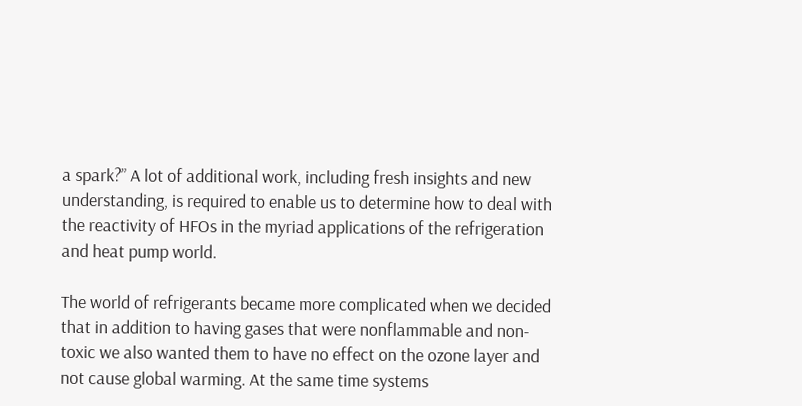a spark?” A lot of additional work, including fresh insights and new understanding, is required to enable us to determine how to deal with the reactivity of HFOs in the myriad applications of the refrigeration and heat pump world.

The world of refrigerants became more complicated when we decided that in addition to having gases that were nonflammable and non- toxic we also wanted them to have no effect on the ozone layer and not cause global warming. At the same time systems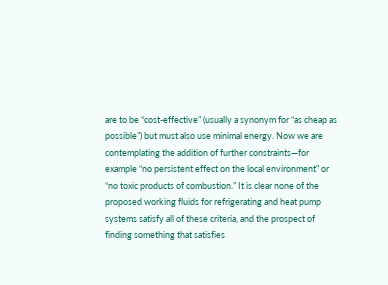are to be “cost-effective” (usually a synonym for “as cheap as possible”) but must also use minimal energy. Now we are contemplating the addition of further constraints—for example “no persistent effect on the local environment” or “no toxic products of combustion.” It is clear none of the proposed working fluids for refrigerating and heat pump systems satisfy all of these criteria, and the prospect of finding something that satisfies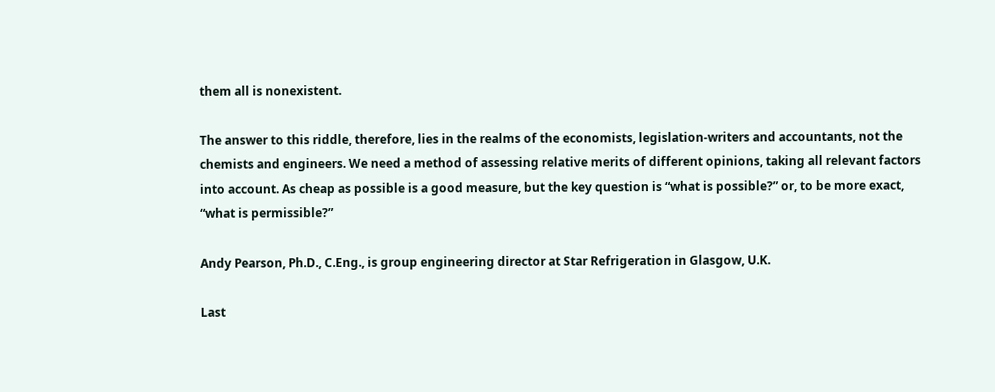them all is nonexistent.

The answer to this riddle, therefore, lies in the realms of the economists, legislation-writers and accountants, not the chemists and engineers. We need a method of assessing relative merits of different opinions, taking all relevant factors into account. As cheap as possible is a good measure, but the key question is “what is possible?” or, to be more exact, “what is permissible?”

Andy Pearson, Ph.D., C.Eng., is group engineering director at Star Refrigeration in Glasgow, U.K.

Last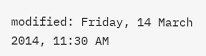modified: Friday, 14 March 2014, 11:30 AM